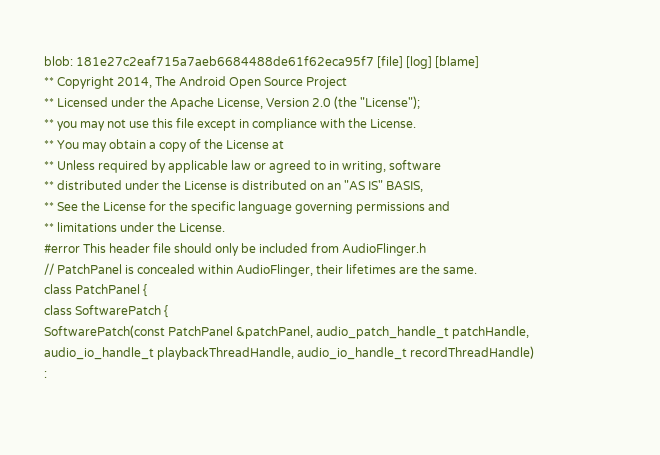blob: 181e27c2eaf715a7aeb6684488de61f62eca95f7 [file] [log] [blame]
** Copyright 2014, The Android Open Source Project
** Licensed under the Apache License, Version 2.0 (the "License");
** you may not use this file except in compliance with the License.
** You may obtain a copy of the License at
** Unless required by applicable law or agreed to in writing, software
** distributed under the License is distributed on an "AS IS" BASIS,
** See the License for the specific language governing permissions and
** limitations under the License.
#error This header file should only be included from AudioFlinger.h
// PatchPanel is concealed within AudioFlinger, their lifetimes are the same.
class PatchPanel {
class SoftwarePatch {
SoftwarePatch(const PatchPanel &patchPanel, audio_patch_handle_t patchHandle,
audio_io_handle_t playbackThreadHandle, audio_io_handle_t recordThreadHandle)
: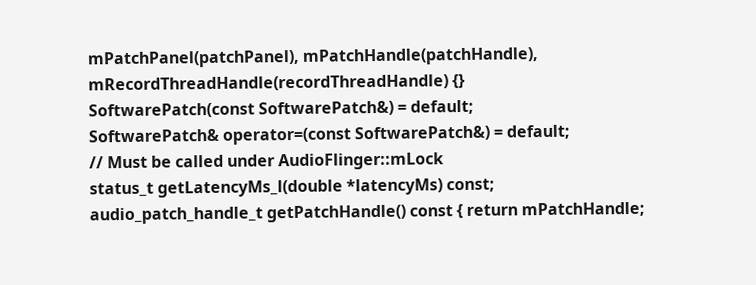mPatchPanel(patchPanel), mPatchHandle(patchHandle),
mRecordThreadHandle(recordThreadHandle) {}
SoftwarePatch(const SoftwarePatch&) = default;
SoftwarePatch& operator=(const SoftwarePatch&) = default;
// Must be called under AudioFlinger::mLock
status_t getLatencyMs_l(double *latencyMs) const;
audio_patch_handle_t getPatchHandle() const { return mPatchHandle;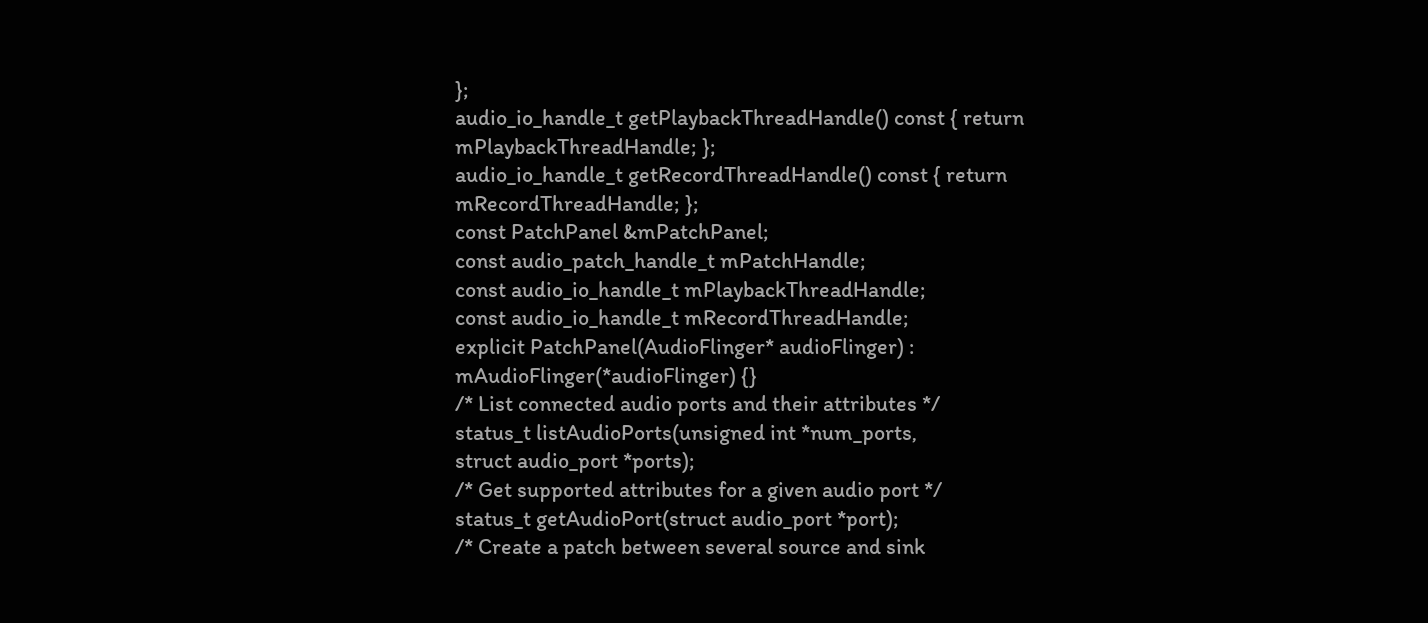};
audio_io_handle_t getPlaybackThreadHandle() const { return mPlaybackThreadHandle; };
audio_io_handle_t getRecordThreadHandle() const { return mRecordThreadHandle; };
const PatchPanel &mPatchPanel;
const audio_patch_handle_t mPatchHandle;
const audio_io_handle_t mPlaybackThreadHandle;
const audio_io_handle_t mRecordThreadHandle;
explicit PatchPanel(AudioFlinger* audioFlinger) : mAudioFlinger(*audioFlinger) {}
/* List connected audio ports and their attributes */
status_t listAudioPorts(unsigned int *num_ports,
struct audio_port *ports);
/* Get supported attributes for a given audio port */
status_t getAudioPort(struct audio_port *port);
/* Create a patch between several source and sink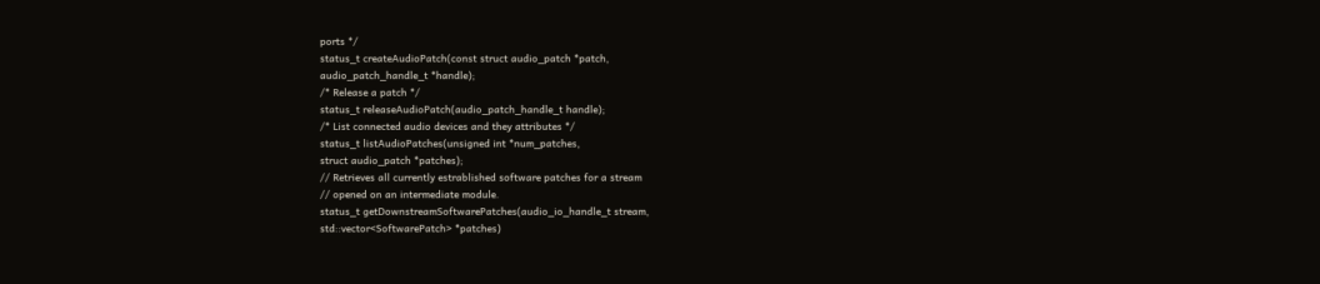ports */
status_t createAudioPatch(const struct audio_patch *patch,
audio_patch_handle_t *handle);
/* Release a patch */
status_t releaseAudioPatch(audio_patch_handle_t handle);
/* List connected audio devices and they attributes */
status_t listAudioPatches(unsigned int *num_patches,
struct audio_patch *patches);
// Retrieves all currently estrablished software patches for a stream
// opened on an intermediate module.
status_t getDownstreamSoftwarePatches(audio_io_handle_t stream,
std::vector<SoftwarePatch> *patches)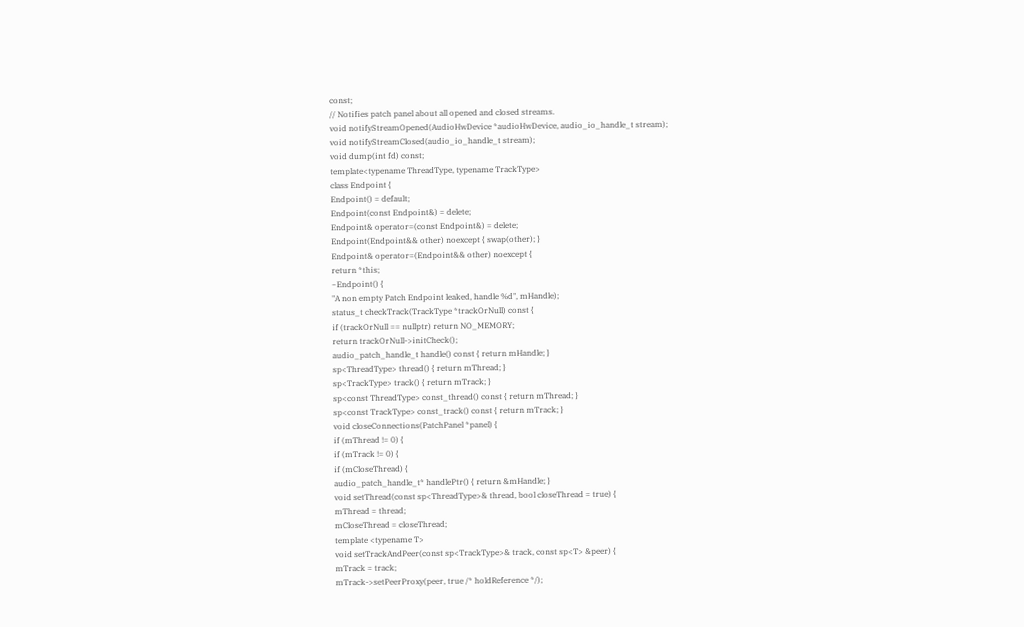const;
// Notifies patch panel about all opened and closed streams.
void notifyStreamOpened(AudioHwDevice *audioHwDevice, audio_io_handle_t stream);
void notifyStreamClosed(audio_io_handle_t stream);
void dump(int fd) const;
template<typename ThreadType, typename TrackType>
class Endpoint {
Endpoint() = default;
Endpoint(const Endpoint&) = delete;
Endpoint& operator=(const Endpoint&) = delete;
Endpoint(Endpoint&& other) noexcept { swap(other); }
Endpoint& operator=(Endpoint&& other) noexcept {
return *this;
~Endpoint() {
"A non empty Patch Endpoint leaked, handle %d", mHandle);
status_t checkTrack(TrackType *trackOrNull) const {
if (trackOrNull == nullptr) return NO_MEMORY;
return trackOrNull->initCheck();
audio_patch_handle_t handle() const { return mHandle; }
sp<ThreadType> thread() { return mThread; }
sp<TrackType> track() { return mTrack; }
sp<const ThreadType> const_thread() const { return mThread; }
sp<const TrackType> const_track() const { return mTrack; }
void closeConnections(PatchPanel *panel) {
if (mThread != 0) {
if (mTrack != 0) {
if (mCloseThread) {
audio_patch_handle_t* handlePtr() { return &mHandle; }
void setThread(const sp<ThreadType>& thread, bool closeThread = true) {
mThread = thread;
mCloseThread = closeThread;
template <typename T>
void setTrackAndPeer(const sp<TrackType>& track, const sp<T> &peer) {
mTrack = track;
mTrack->setPeerProxy(peer, true /* holdReference */);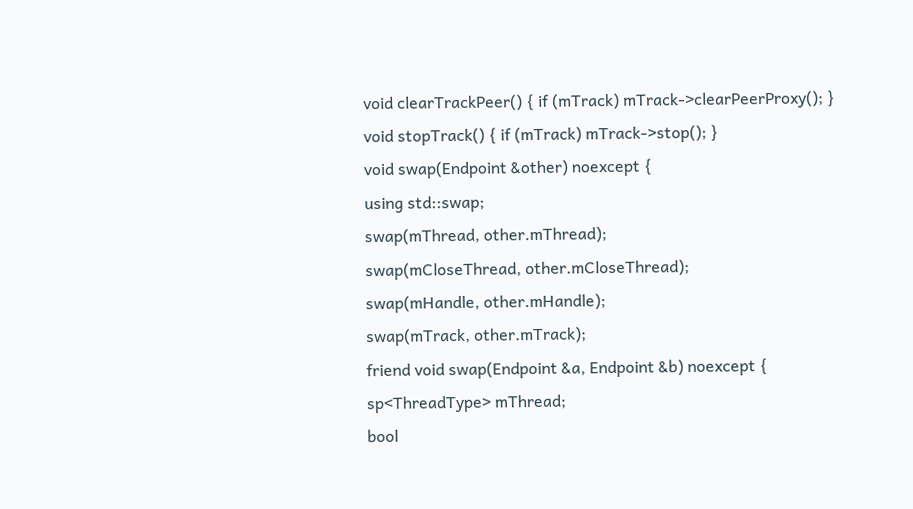void clearTrackPeer() { if (mTrack) mTrack->clearPeerProxy(); }
void stopTrack() { if (mTrack) mTrack->stop(); }
void swap(Endpoint &other) noexcept {
using std::swap;
swap(mThread, other.mThread);
swap(mCloseThread, other.mCloseThread);
swap(mHandle, other.mHandle);
swap(mTrack, other.mTrack);
friend void swap(Endpoint &a, Endpoint &b) noexcept {
sp<ThreadType> mThread;
bool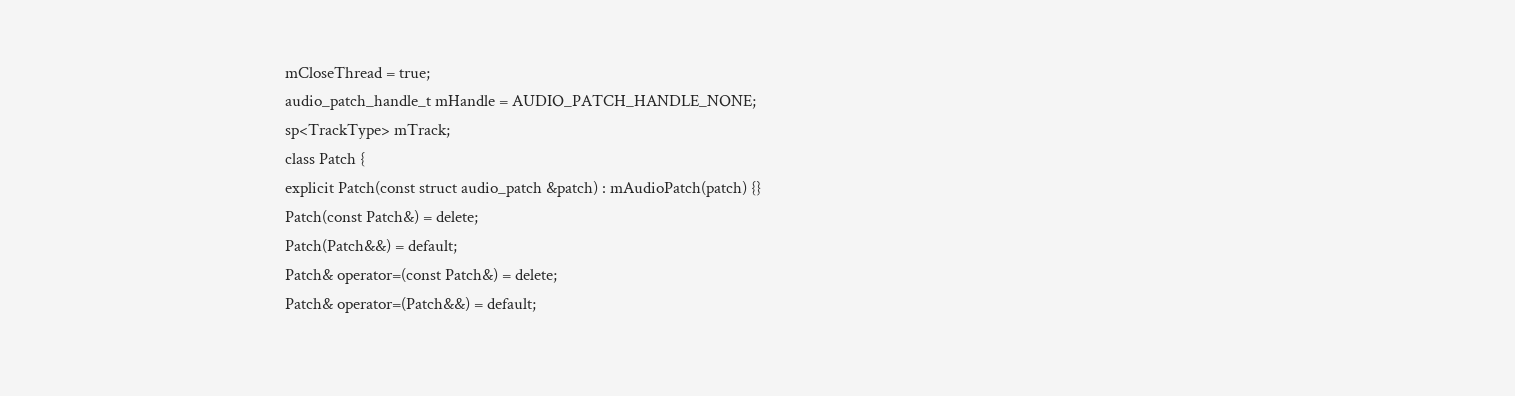mCloseThread = true;
audio_patch_handle_t mHandle = AUDIO_PATCH_HANDLE_NONE;
sp<TrackType> mTrack;
class Patch {
explicit Patch(const struct audio_patch &patch) : mAudioPatch(patch) {}
Patch(const Patch&) = delete;
Patch(Patch&&) = default;
Patch& operator=(const Patch&) = delete;
Patch& operator=(Patch&&) = default;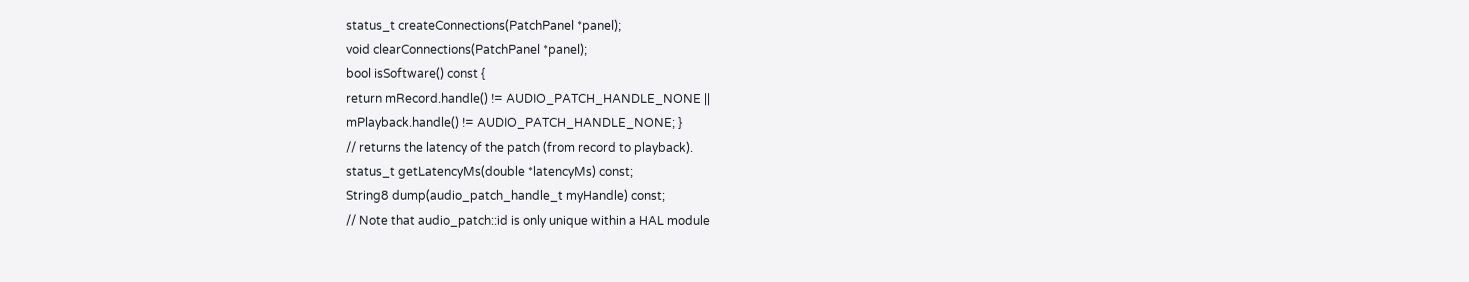status_t createConnections(PatchPanel *panel);
void clearConnections(PatchPanel *panel);
bool isSoftware() const {
return mRecord.handle() != AUDIO_PATCH_HANDLE_NONE ||
mPlayback.handle() != AUDIO_PATCH_HANDLE_NONE; }
// returns the latency of the patch (from record to playback).
status_t getLatencyMs(double *latencyMs) const;
String8 dump(audio_patch_handle_t myHandle) const;
// Note that audio_patch::id is only unique within a HAL module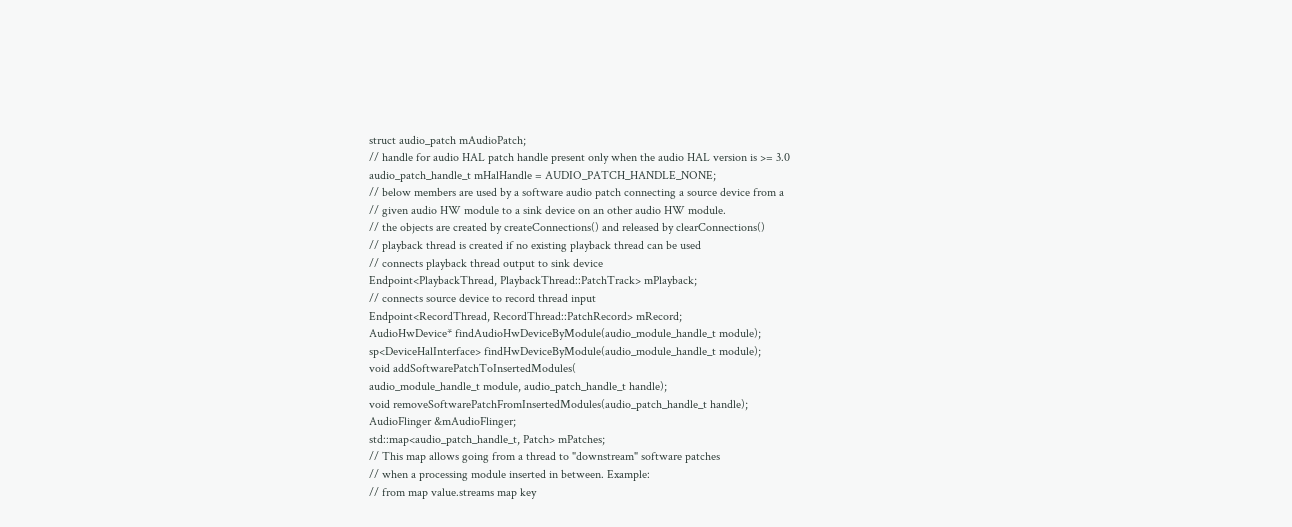struct audio_patch mAudioPatch;
// handle for audio HAL patch handle present only when the audio HAL version is >= 3.0
audio_patch_handle_t mHalHandle = AUDIO_PATCH_HANDLE_NONE;
// below members are used by a software audio patch connecting a source device from a
// given audio HW module to a sink device on an other audio HW module.
// the objects are created by createConnections() and released by clearConnections()
// playback thread is created if no existing playback thread can be used
// connects playback thread output to sink device
Endpoint<PlaybackThread, PlaybackThread::PatchTrack> mPlayback;
// connects source device to record thread input
Endpoint<RecordThread, RecordThread::PatchRecord> mRecord;
AudioHwDevice* findAudioHwDeviceByModule(audio_module_handle_t module);
sp<DeviceHalInterface> findHwDeviceByModule(audio_module_handle_t module);
void addSoftwarePatchToInsertedModules(
audio_module_handle_t module, audio_patch_handle_t handle);
void removeSoftwarePatchFromInsertedModules(audio_patch_handle_t handle);
AudioFlinger &mAudioFlinger;
std::map<audio_patch_handle_t, Patch> mPatches;
// This map allows going from a thread to "downstream" software patches
// when a processing module inserted in between. Example:
// from map value.streams map key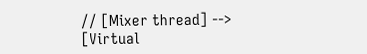// [Mixer thread] --> [Virtual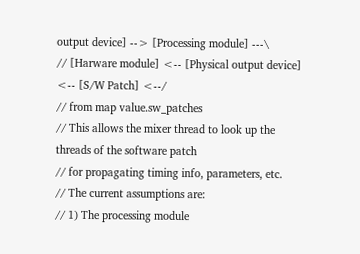output device] --> [Processing module] ---\
// [Harware module] <-- [Physical output device] <-- [S/W Patch] <--/
// from map value.sw_patches
// This allows the mixer thread to look up the threads of the software patch
// for propagating timing info, parameters, etc.
// The current assumptions are:
// 1) The processing module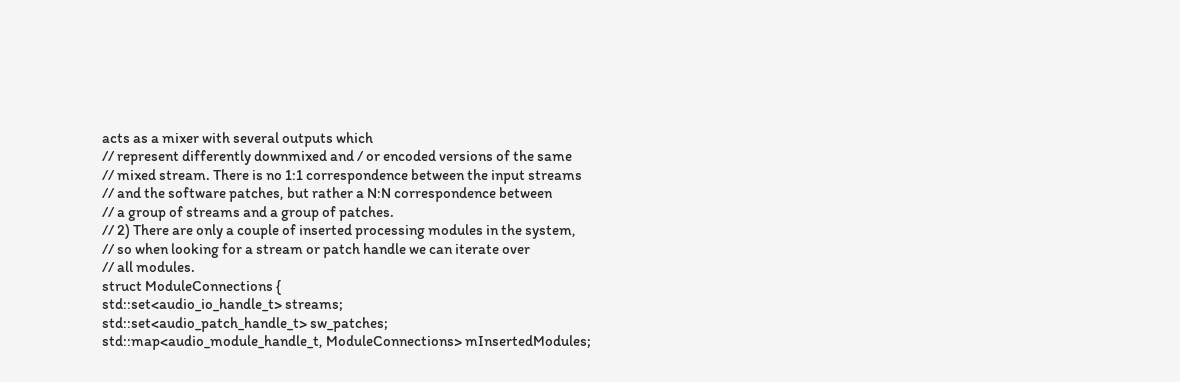acts as a mixer with several outputs which
// represent differently downmixed and / or encoded versions of the same
// mixed stream. There is no 1:1 correspondence between the input streams
// and the software patches, but rather a N:N correspondence between
// a group of streams and a group of patches.
// 2) There are only a couple of inserted processing modules in the system,
// so when looking for a stream or patch handle we can iterate over
// all modules.
struct ModuleConnections {
std::set<audio_io_handle_t> streams;
std::set<audio_patch_handle_t> sw_patches;
std::map<audio_module_handle_t, ModuleConnections> mInsertedModules;